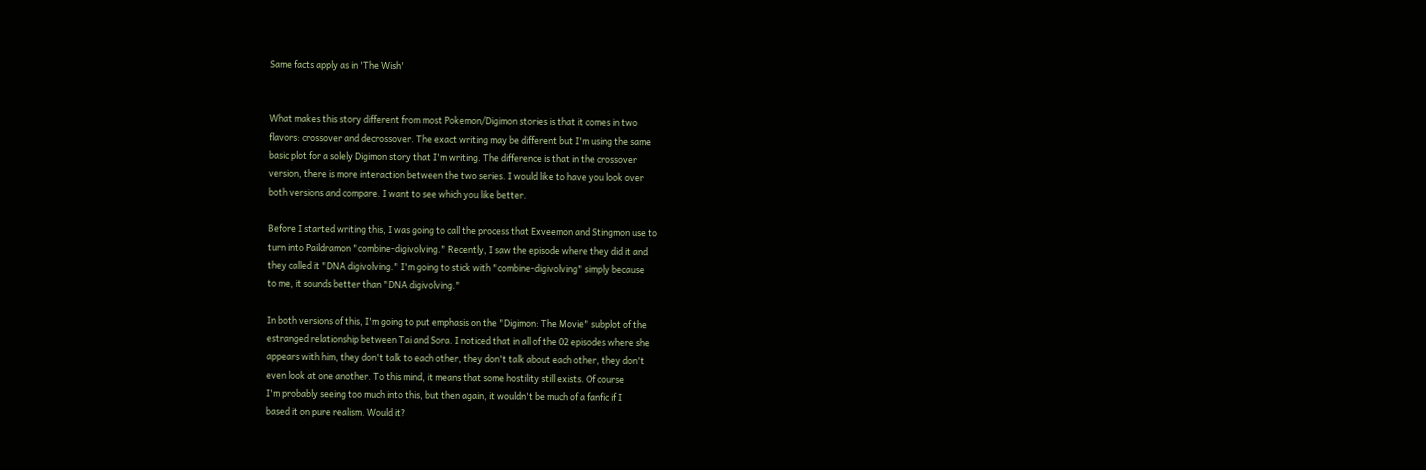Same facts apply as in 'The Wish'


What makes this story different from most Pokemon/Digimon stories is that it comes in two
flavors: crossover and decrossover. The exact writing may be different but I'm using the same
basic plot for a solely Digimon story that I'm writing. The difference is that in the crossover
version, there is more interaction between the two series. I would like to have you look over
both versions and compare. I want to see which you like better.

Before I started writing this, I was going to call the process that Exveemon and Stingmon use to
turn into Paildramon "combine-digivolving." Recently, I saw the episode where they did it and
they called it "DNA digivolving." I'm going to stick with "combine-digivolving" simply because
to me, it sounds better than "DNA digivolving."

In both versions of this, I'm going to put emphasis on the "Digimon: The Movie" subplot of the
estranged relationship between Tai and Sora. I noticed that in all of the 02 episodes where she
appears with him, they don't talk to each other, they don't talk about each other, they don't
even look at one another. To this mind, it means that some hostility still exists. Of course
I'm probably seeing too much into this, but then again, it wouldn't be much of a fanfic if I
based it on pure realism. Would it?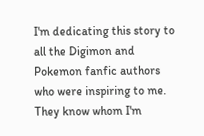I'm dedicating this story to all the Digimon and Pokemon fanfic authors who were inspiring to me.
They know whom I'm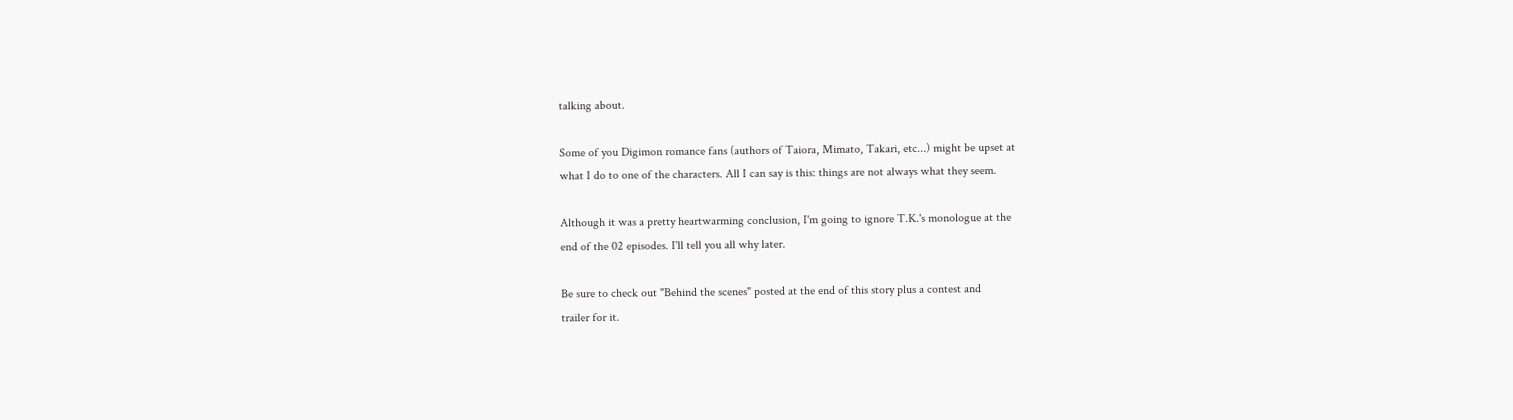talking about.

Some of you Digimon romance fans (authors of Taiora, Mimato, Takari, etc...) might be upset at
what I do to one of the characters. All I can say is this: things are not always what they seem.

Although it was a pretty heartwarming conclusion, I'm going to ignore T.K.'s monologue at the
end of the 02 episodes. I'll tell you all why later.

Be sure to check out "Behind the scenes" posted at the end of this story plus a contest and
trailer for it.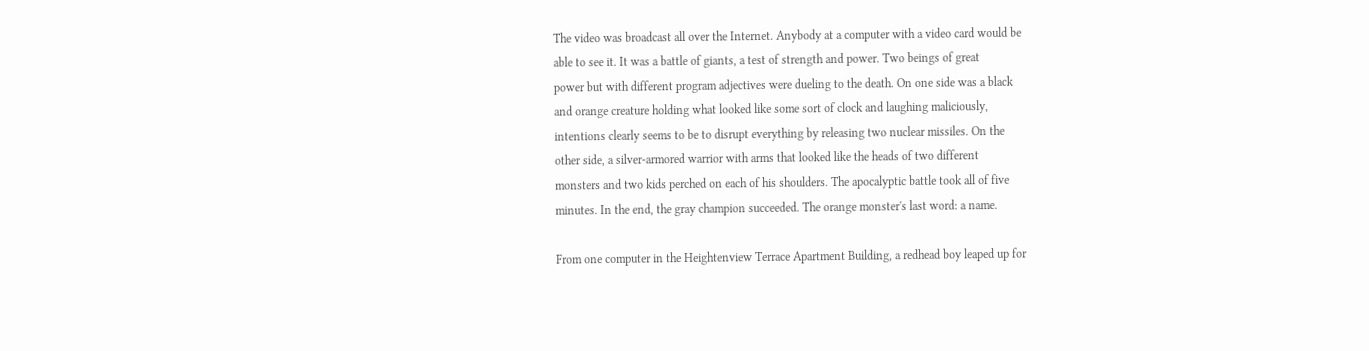The video was broadcast all over the Internet. Anybody at a computer with a video card would be
able to see it. It was a battle of giants, a test of strength and power. Two beings of great
power but with different program adjectives were dueling to the death. On one side was a black
and orange creature holding what looked like some sort of clock and laughing maliciously,
intentions clearly seems to be to disrupt everything by releasing two nuclear missiles. On the
other side, a silver-armored warrior with arms that looked like the heads of two different
monsters and two kids perched on each of his shoulders. The apocalyptic battle took all of five
minutes. In the end, the gray champion succeeded. The orange monster's last word: a name.

From one computer in the Heightenview Terrace Apartment Building, a redhead boy leaped up for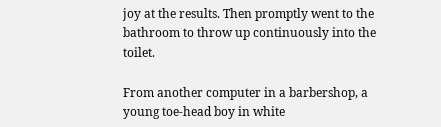joy at the results. Then promptly went to the bathroom to throw up continuously into the toilet.

From another computer in a barbershop, a young toe-head boy in white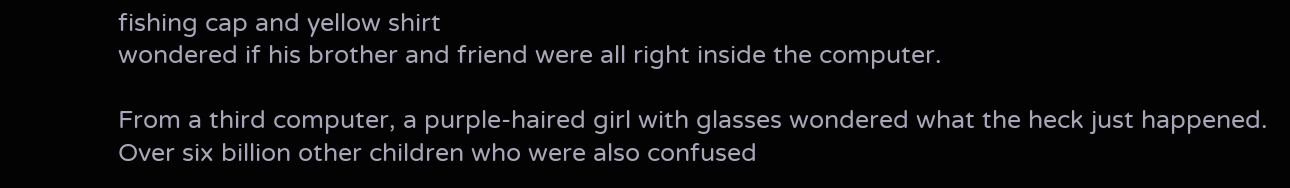fishing cap and yellow shirt
wondered if his brother and friend were all right inside the computer.

From a third computer, a purple-haired girl with glasses wondered what the heck just happened.
Over six billion other children who were also confused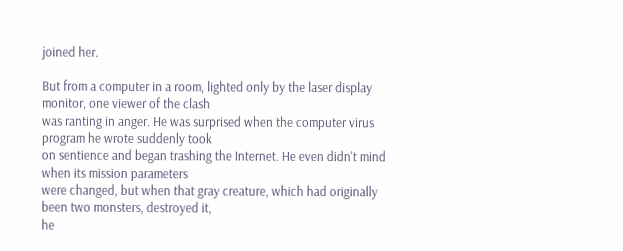joined her.

But from a computer in a room, lighted only by the laser display monitor, one viewer of the clash
was ranting in anger. He was surprised when the computer virus program he wrote suddenly took
on sentience and began trashing the Internet. He even didn't mind when its mission parameters
were changed, but when that gray creature, which had originally been two monsters, destroyed it,
he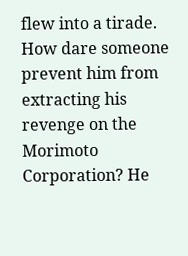flew into a tirade. How dare someone prevent him from extracting his revenge on the Morimoto
Corporation? He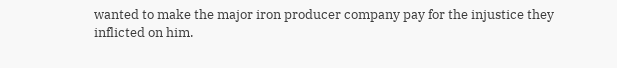wanted to make the major iron producer company pay for the injustice they
inflicted on him.